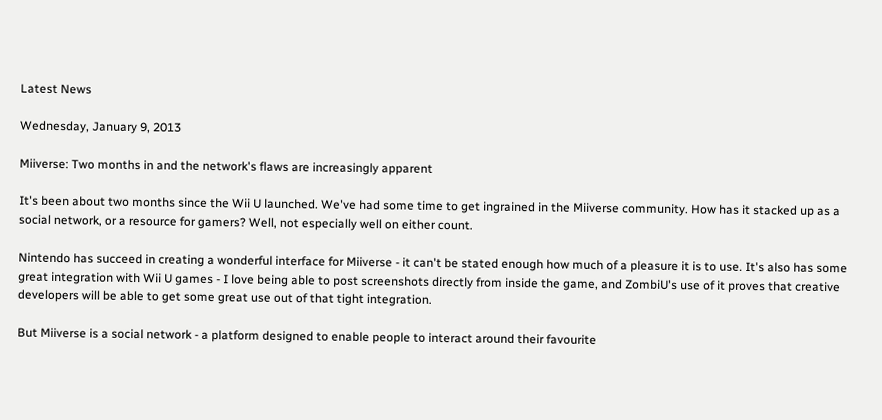Latest News

Wednesday, January 9, 2013

Miiverse: Two months in and the network's flaws are increasingly apparent

It's been about two months since the Wii U launched. We've had some time to get ingrained in the Miiverse community. How has it stacked up as a social network, or a resource for gamers? Well, not especially well on either count.

Nintendo has succeed in creating a wonderful interface for Miiverse - it can't be stated enough how much of a pleasure it is to use. It's also has some great integration with Wii U games - I love being able to post screenshots directly from inside the game, and ZombiU's use of it proves that creative developers will be able to get some great use out of that tight integration.

But Miiverse is a social network - a platform designed to enable people to interact around their favourite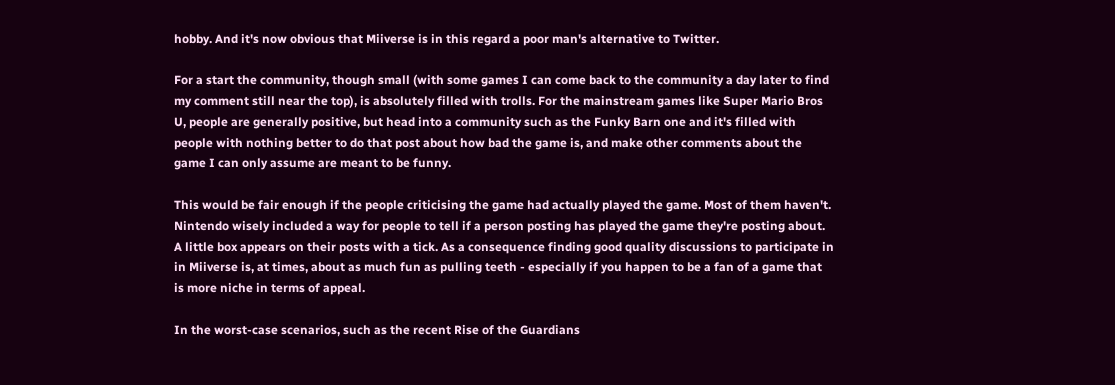hobby. And it's now obvious that Miiverse is in this regard a poor man's alternative to Twitter.

For a start the community, though small (with some games I can come back to the community a day later to find my comment still near the top), is absolutely filled with trolls. For the mainstream games like Super Mario Bros U, people are generally positive, but head into a community such as the Funky Barn one and it's filled with people with nothing better to do that post about how bad the game is, and make other comments about the game I can only assume are meant to be funny.

This would be fair enough if the people criticising the game had actually played the game. Most of them haven't. Nintendo wisely included a way for people to tell if a person posting has played the game they're posting about. A little box appears on their posts with a tick. As a consequence finding good quality discussions to participate in in Miiverse is, at times, about as much fun as pulling teeth - especially if you happen to be a fan of a game that is more niche in terms of appeal.

In the worst-case scenarios, such as the recent Rise of the Guardians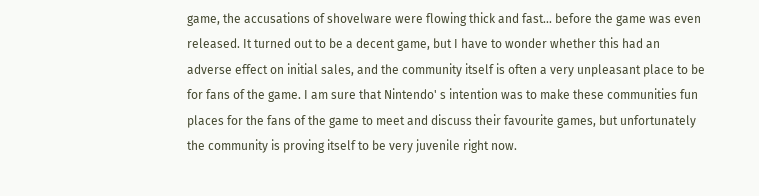game, the accusations of shovelware were flowing thick and fast... before the game was even released. It turned out to be a decent game, but I have to wonder whether this had an adverse effect on initial sales, and the community itself is often a very unpleasant place to be for fans of the game. I am sure that Nintendo' s intention was to make these communities fun places for the fans of the game to meet and discuss their favourite games, but unfortunately the community is proving itself to be very juvenile right now.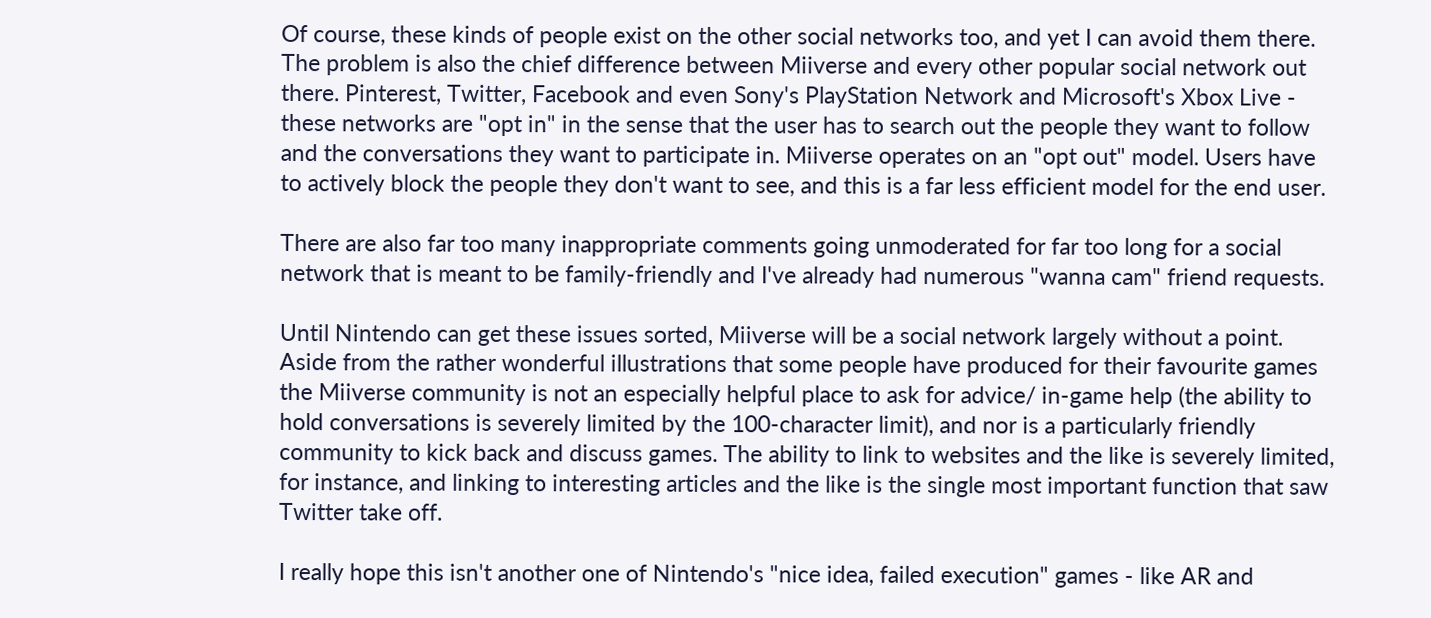Of course, these kinds of people exist on the other social networks too, and yet I can avoid them there. The problem is also the chief difference between Miiverse and every other popular social network out there. Pinterest, Twitter, Facebook and even Sony's PlayStation Network and Microsoft's Xbox Live - these networks are "opt in" in the sense that the user has to search out the people they want to follow and the conversations they want to participate in. Miiverse operates on an "opt out" model. Users have to actively block the people they don't want to see, and this is a far less efficient model for the end user.

There are also far too many inappropriate comments going unmoderated for far too long for a social network that is meant to be family-friendly and I've already had numerous "wanna cam" friend requests.

Until Nintendo can get these issues sorted, Miiverse will be a social network largely without a point. Aside from the rather wonderful illustrations that some people have produced for their favourite games the Miiverse community is not an especially helpful place to ask for advice/ in-game help (the ability to hold conversations is severely limited by the 100-character limit), and nor is a particularly friendly community to kick back and discuss games. The ability to link to websites and the like is severely limited, for instance, and linking to interesting articles and the like is the single most important function that saw Twitter take off.

I really hope this isn't another one of Nintendo's "nice idea, failed execution" games - like AR and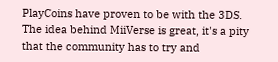PlayCoins have proven to be with the 3DS. The idea behind MiiVerse is great, it's a pity that the community has to try and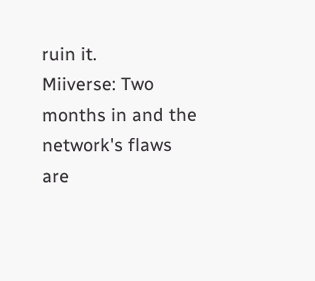ruin it.
Miiverse: Two months in and the network's flaws are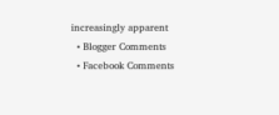increasingly apparent
  • Blogger Comments
  • Facebook Comments